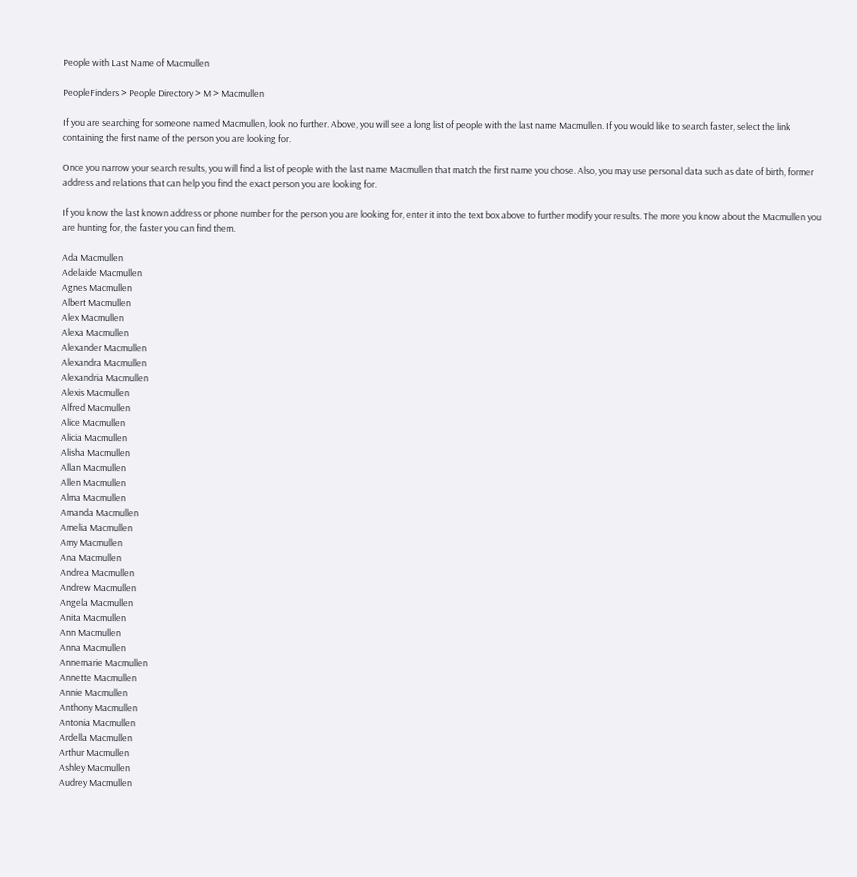People with Last Name of Macmullen

PeopleFinders > People Directory > M > Macmullen

If you are searching for someone named Macmullen, look no further. Above, you will see a long list of people with the last name Macmullen. If you would like to search faster, select the link containing the first name of the person you are looking for.

Once you narrow your search results, you will find a list of people with the last name Macmullen that match the first name you chose. Also, you may use personal data such as date of birth, former address and relations that can help you find the exact person you are looking for.

If you know the last known address or phone number for the person you are looking for, enter it into the text box above to further modify your results. The more you know about the Macmullen you are hunting for, the faster you can find them.

Ada Macmullen
Adelaide Macmullen
Agnes Macmullen
Albert Macmullen
Alex Macmullen
Alexa Macmullen
Alexander Macmullen
Alexandra Macmullen
Alexandria Macmullen
Alexis Macmullen
Alfred Macmullen
Alice Macmullen
Alicia Macmullen
Alisha Macmullen
Allan Macmullen
Allen Macmullen
Alma Macmullen
Amanda Macmullen
Amelia Macmullen
Amy Macmullen
Ana Macmullen
Andrea Macmullen
Andrew Macmullen
Angela Macmullen
Anita Macmullen
Ann Macmullen
Anna Macmullen
Annemarie Macmullen
Annette Macmullen
Annie Macmullen
Anthony Macmullen
Antonia Macmullen
Ardella Macmullen
Arthur Macmullen
Ashley Macmullen
Audrey Macmullen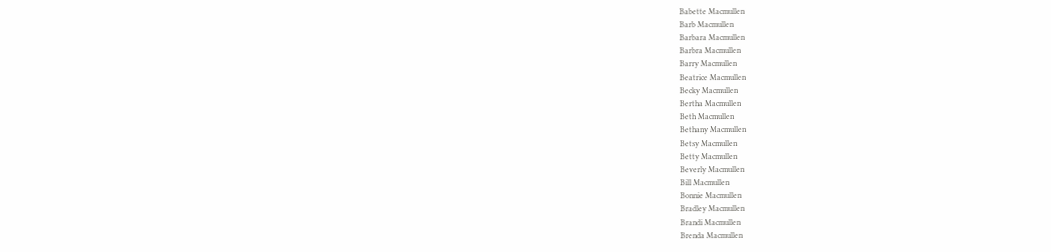Babette Macmullen
Barb Macmullen
Barbara Macmullen
Barbra Macmullen
Barry Macmullen
Beatrice Macmullen
Becky Macmullen
Bertha Macmullen
Beth Macmullen
Bethany Macmullen
Betsy Macmullen
Betty Macmullen
Beverly Macmullen
Bill Macmullen
Bonnie Macmullen
Bradley Macmullen
Brandi Macmullen
Brenda Macmullen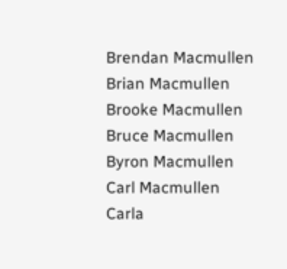Brendan Macmullen
Brian Macmullen
Brooke Macmullen
Bruce Macmullen
Byron Macmullen
Carl Macmullen
Carla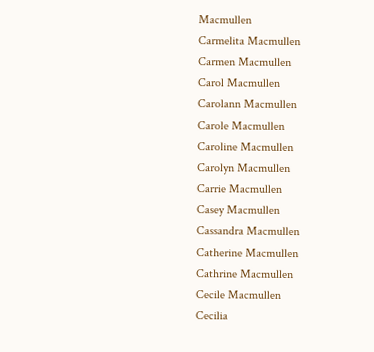Macmullen
Carmelita Macmullen
Carmen Macmullen
Carol Macmullen
Carolann Macmullen
Carole Macmullen
Caroline Macmullen
Carolyn Macmullen
Carrie Macmullen
Casey Macmullen
Cassandra Macmullen
Catherine Macmullen
Cathrine Macmullen
Cecile Macmullen
Cecilia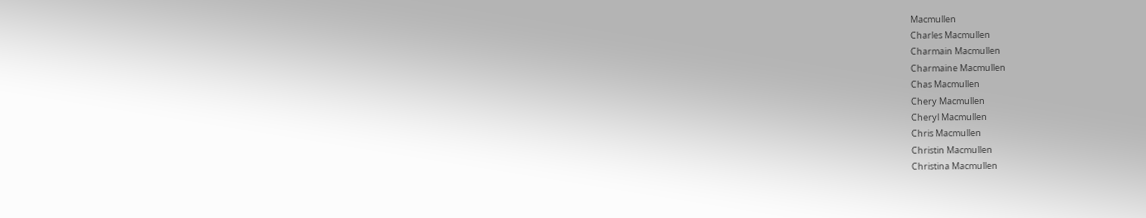Macmullen
Charles Macmullen
Charmain Macmullen
Charmaine Macmullen
Chas Macmullen
Chery Macmullen
Cheryl Macmullen
Chris Macmullen
Christin Macmullen
Christina Macmullen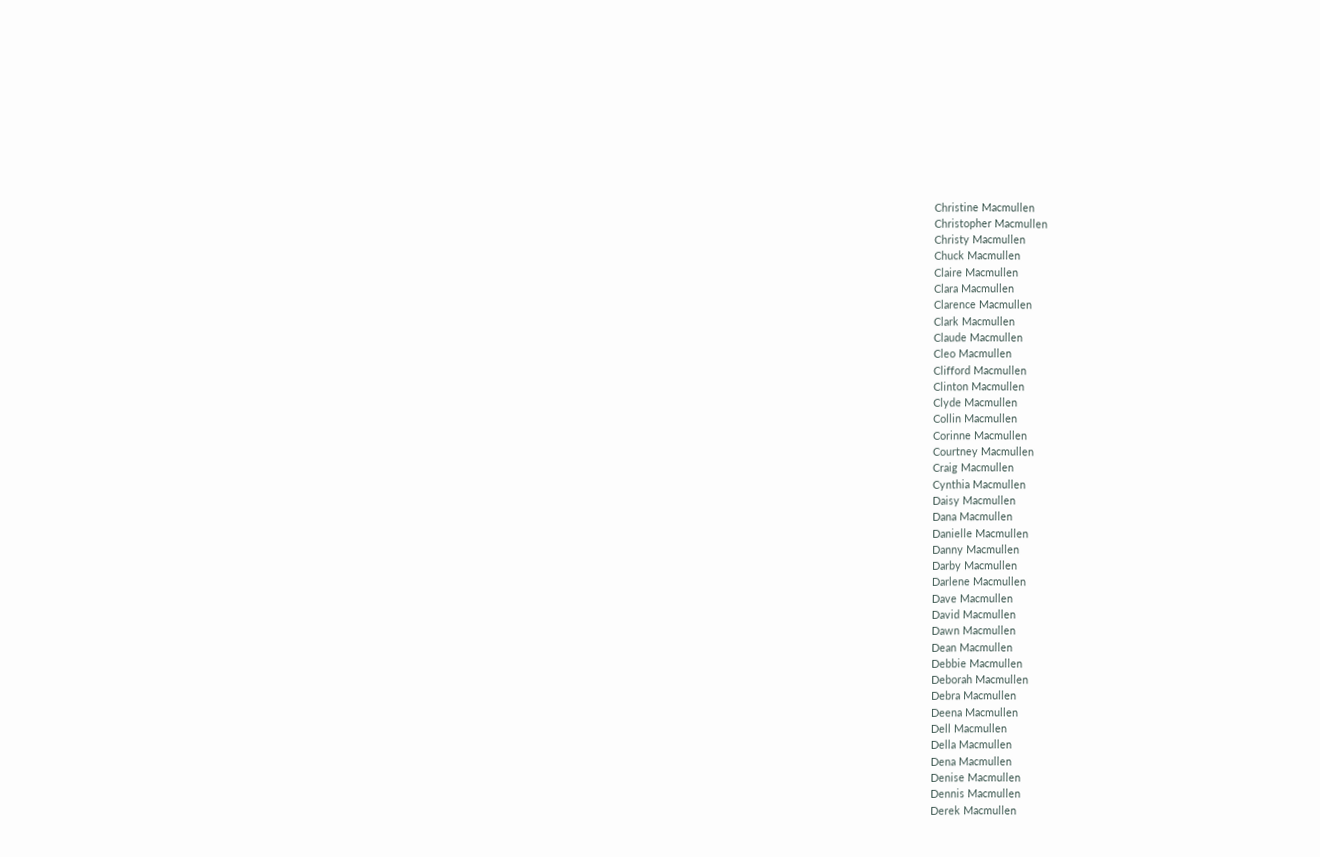Christine Macmullen
Christopher Macmullen
Christy Macmullen
Chuck Macmullen
Claire Macmullen
Clara Macmullen
Clarence Macmullen
Clark Macmullen
Claude Macmullen
Cleo Macmullen
Clifford Macmullen
Clinton Macmullen
Clyde Macmullen
Collin Macmullen
Corinne Macmullen
Courtney Macmullen
Craig Macmullen
Cynthia Macmullen
Daisy Macmullen
Dana Macmullen
Danielle Macmullen
Danny Macmullen
Darby Macmullen
Darlene Macmullen
Dave Macmullen
David Macmullen
Dawn Macmullen
Dean Macmullen
Debbie Macmullen
Deborah Macmullen
Debra Macmullen
Deena Macmullen
Dell Macmullen
Della Macmullen
Dena Macmullen
Denise Macmullen
Dennis Macmullen
Derek Macmullen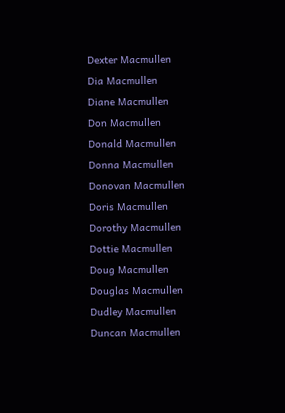Dexter Macmullen
Dia Macmullen
Diane Macmullen
Don Macmullen
Donald Macmullen
Donna Macmullen
Donovan Macmullen
Doris Macmullen
Dorothy Macmullen
Dottie Macmullen
Doug Macmullen
Douglas Macmullen
Dudley Macmullen
Duncan Macmullen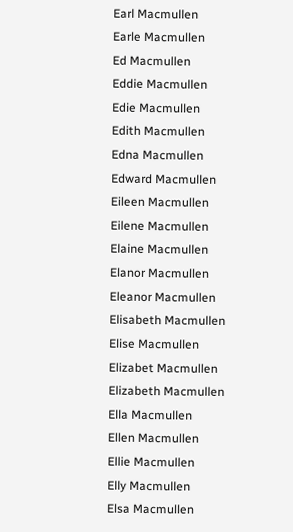Earl Macmullen
Earle Macmullen
Ed Macmullen
Eddie Macmullen
Edie Macmullen
Edith Macmullen
Edna Macmullen
Edward Macmullen
Eileen Macmullen
Eilene Macmullen
Elaine Macmullen
Elanor Macmullen
Eleanor Macmullen
Elisabeth Macmullen
Elise Macmullen
Elizabet Macmullen
Elizabeth Macmullen
Ella Macmullen
Ellen Macmullen
Ellie Macmullen
Elly Macmullen
Elsa Macmullen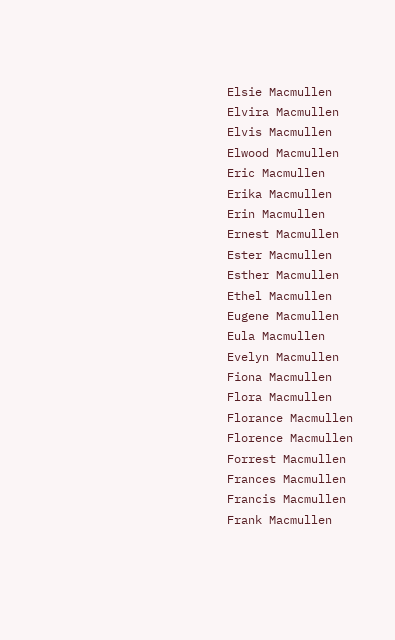Elsie Macmullen
Elvira Macmullen
Elvis Macmullen
Elwood Macmullen
Eric Macmullen
Erika Macmullen
Erin Macmullen
Ernest Macmullen
Ester Macmullen
Esther Macmullen
Ethel Macmullen
Eugene Macmullen
Eula Macmullen
Evelyn Macmullen
Fiona Macmullen
Flora Macmullen
Florance Macmullen
Florence Macmullen
Forrest Macmullen
Frances Macmullen
Francis Macmullen
Frank Macmullen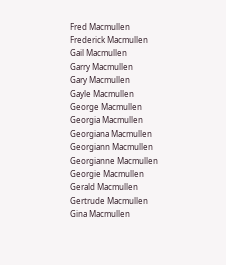Fred Macmullen
Frederick Macmullen
Gail Macmullen
Garry Macmullen
Gary Macmullen
Gayle Macmullen
George Macmullen
Georgia Macmullen
Georgiana Macmullen
Georgiann Macmullen
Georgianne Macmullen
Georgie Macmullen
Gerald Macmullen
Gertrude Macmullen
Gina Macmullen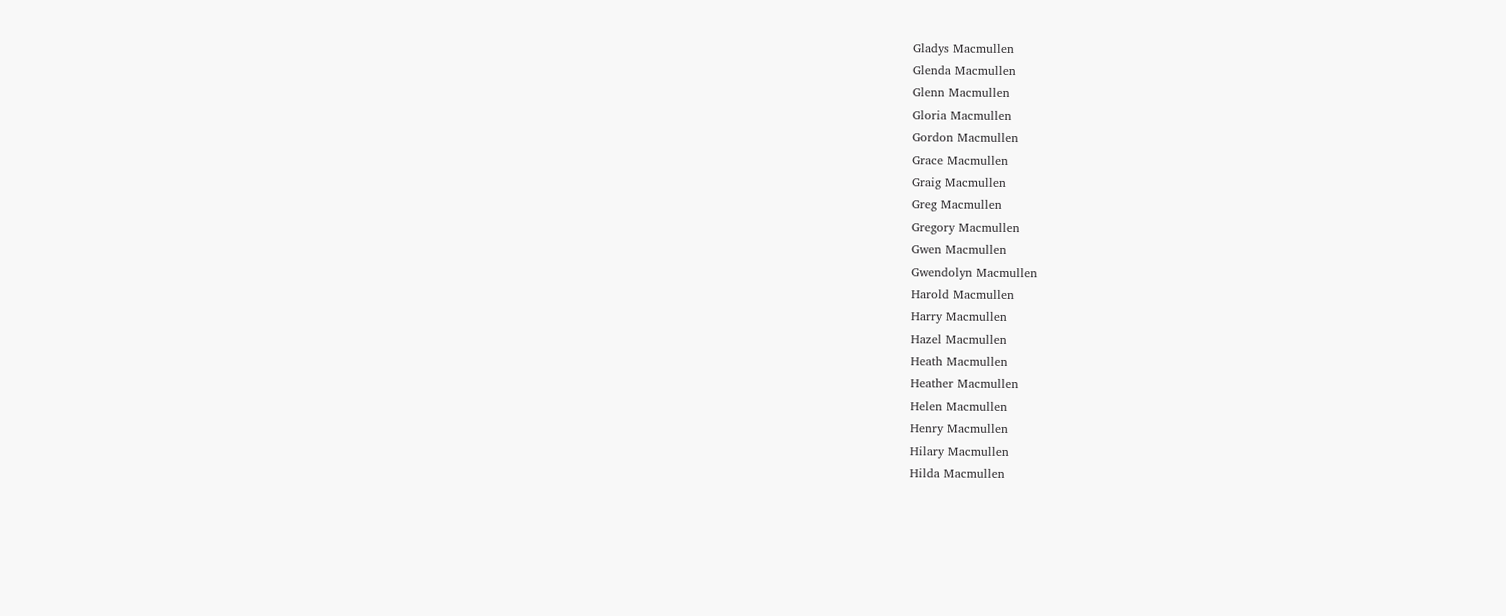Gladys Macmullen
Glenda Macmullen
Glenn Macmullen
Gloria Macmullen
Gordon Macmullen
Grace Macmullen
Graig Macmullen
Greg Macmullen
Gregory Macmullen
Gwen Macmullen
Gwendolyn Macmullen
Harold Macmullen
Harry Macmullen
Hazel Macmullen
Heath Macmullen
Heather Macmullen
Helen Macmullen
Henry Macmullen
Hilary Macmullen
Hilda Macmullen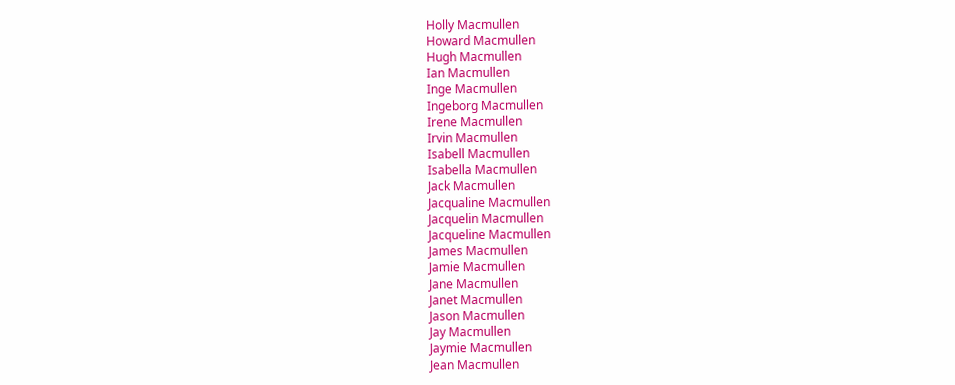Holly Macmullen
Howard Macmullen
Hugh Macmullen
Ian Macmullen
Inge Macmullen
Ingeborg Macmullen
Irene Macmullen
Irvin Macmullen
Isabell Macmullen
Isabella Macmullen
Jack Macmullen
Jacqualine Macmullen
Jacquelin Macmullen
Jacqueline Macmullen
James Macmullen
Jamie Macmullen
Jane Macmullen
Janet Macmullen
Jason Macmullen
Jay Macmullen
Jaymie Macmullen
Jean Macmullen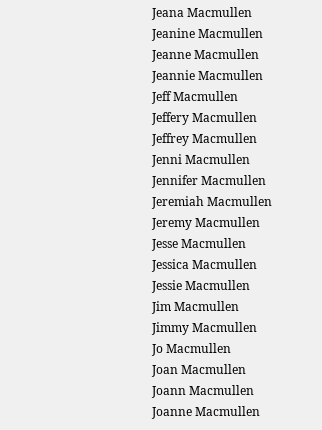Jeana Macmullen
Jeanine Macmullen
Jeanne Macmullen
Jeannie Macmullen
Jeff Macmullen
Jeffery Macmullen
Jeffrey Macmullen
Jenni Macmullen
Jennifer Macmullen
Jeremiah Macmullen
Jeremy Macmullen
Jesse Macmullen
Jessica Macmullen
Jessie Macmullen
Jim Macmullen
Jimmy Macmullen
Jo Macmullen
Joan Macmullen
Joann Macmullen
Joanne Macmullen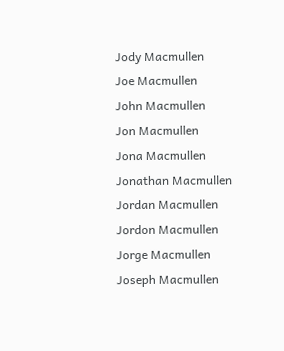Jody Macmullen
Joe Macmullen
John Macmullen
Jon Macmullen
Jona Macmullen
Jonathan Macmullen
Jordan Macmullen
Jordon Macmullen
Jorge Macmullen
Joseph Macmullen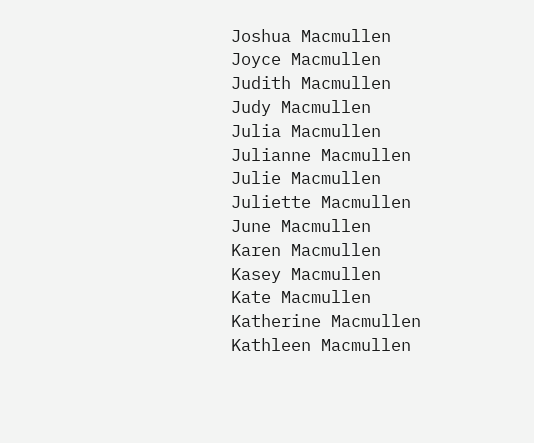Joshua Macmullen
Joyce Macmullen
Judith Macmullen
Judy Macmullen
Julia Macmullen
Julianne Macmullen
Julie Macmullen
Juliette Macmullen
June Macmullen
Karen Macmullen
Kasey Macmullen
Kate Macmullen
Katherine Macmullen
Kathleen Macmullen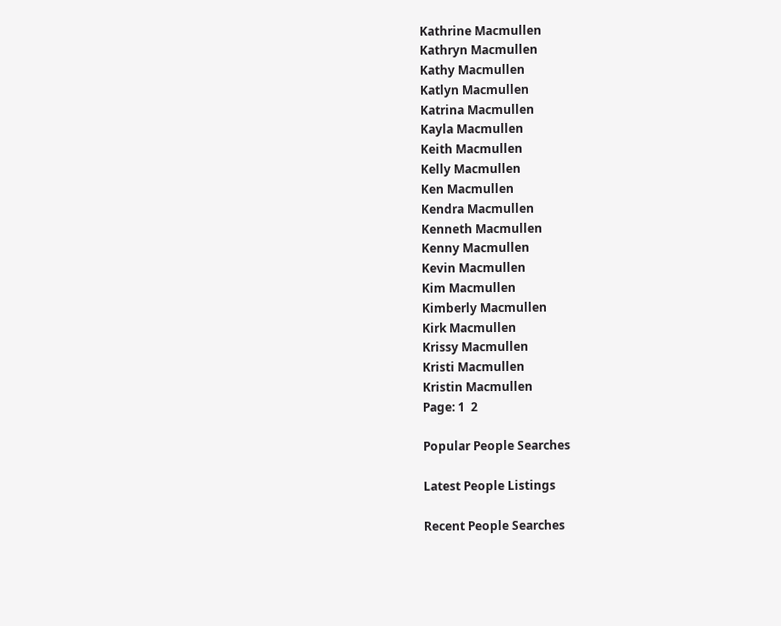Kathrine Macmullen
Kathryn Macmullen
Kathy Macmullen
Katlyn Macmullen
Katrina Macmullen
Kayla Macmullen
Keith Macmullen
Kelly Macmullen
Ken Macmullen
Kendra Macmullen
Kenneth Macmullen
Kenny Macmullen
Kevin Macmullen
Kim Macmullen
Kimberly Macmullen
Kirk Macmullen
Krissy Macmullen
Kristi Macmullen
Kristin Macmullen
Page: 1  2

Popular People Searches

Latest People Listings

Recent People Searches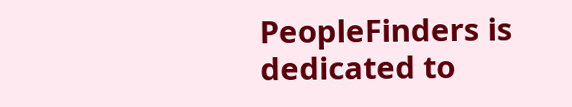PeopleFinders is dedicated to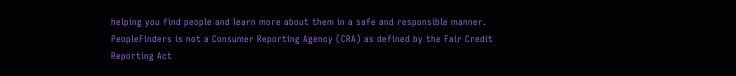helping you find people and learn more about them in a safe and responsible manner. PeopleFinders is not a Consumer Reporting Agency (CRA) as defined by the Fair Credit Reporting Act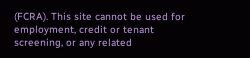(FCRA). This site cannot be used for employment, credit or tenant screening, or any related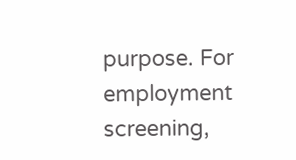purpose. For employment screening,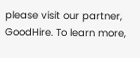please visit our partner, GoodHire. To learn more,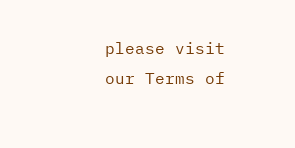please visit our Terms of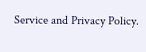Service and Privacy Policy.